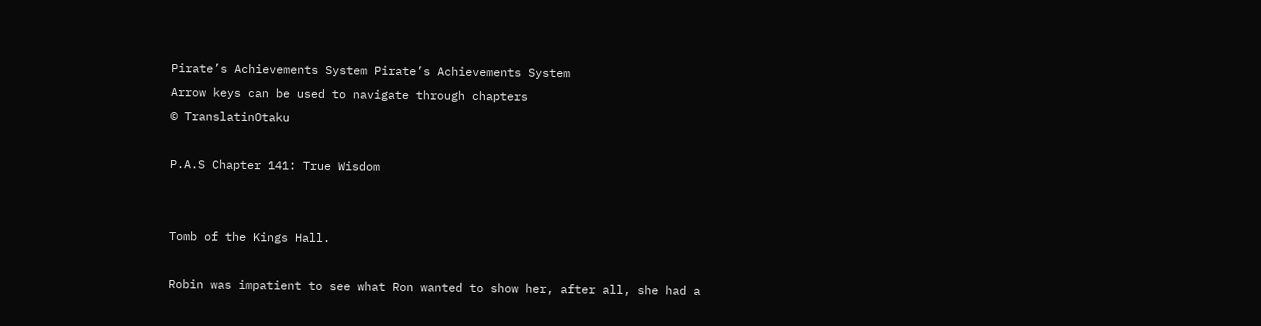Pirate’s Achievements System Pirate’s Achievements System
Arrow keys can be used to navigate through chapters
© TranslatinOtaku

P.A.S Chapter 141: True Wisdom


Tomb of the Kings Hall.

Robin was impatient to see what Ron wanted to show her, after all, she had a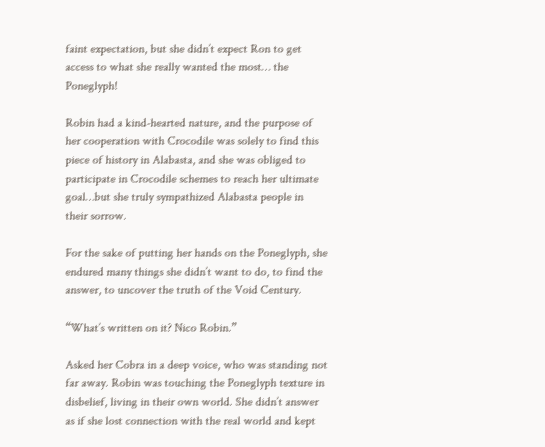faint expectation, but she didn’t expect Ron to get access to what she really wanted the most… the Poneglyph!

Robin had a kind-hearted nature, and the purpose of her cooperation with Crocodile was solely to find this piece of history in Alabasta, and she was obliged to participate in Crocodile schemes to reach her ultimate goal…but she truly sympathized Alabasta people in their sorrow.

For the sake of putting her hands on the Poneglyph, she endured many things she didn’t want to do, to find the answer, to uncover the truth of the Void Century.

“What’s written on it? Nico Robin.”

Asked her Cobra in a deep voice, who was standing not far away. Robin was touching the Poneglyph texture in disbelief, living in their own world. She didn’t answer as if she lost connection with the real world and kept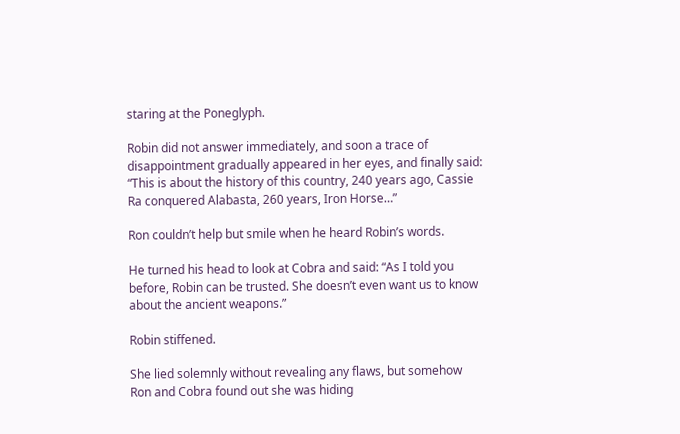staring at the Poneglyph.

Robin did not answer immediately, and soon a trace of disappointment gradually appeared in her eyes, and finally said: “This is about the history of this country, 240 years ago, Cassie Ra conquered Alabasta, 260 years, Iron Horse…”

Ron couldn’t help but smile when he heard Robin’s words.

He turned his head to look at Cobra and said: “As I told you before, Robin can be trusted. She doesn’t even want us to know about the ancient weapons.”

Robin stiffened.

She lied solemnly without revealing any flaws, but somehow Ron and Cobra found out she was hiding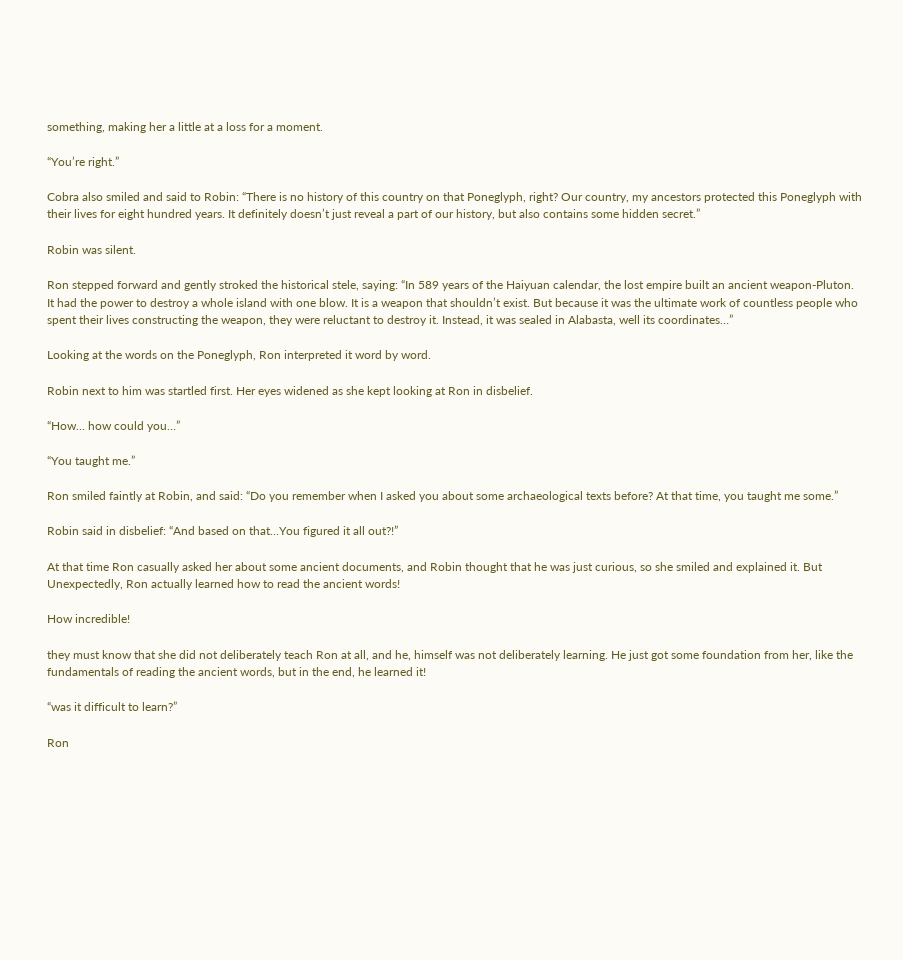something, making her a little at a loss for a moment.

“You’re right.”

Cobra also smiled and said to Robin: “There is no history of this country on that Poneglyph, right? Our country, my ancestors protected this Poneglyph with their lives for eight hundred years. It definitely doesn’t just reveal a part of our history, but also contains some hidden secret.”

Robin was silent.

Ron stepped forward and gently stroked the historical stele, saying: “In 589 years of the Haiyuan calendar, the lost empire built an ancient weapon-Pluton. It had the power to destroy a whole island with one blow. It is a weapon that shouldn’t exist. But because it was the ultimate work of countless people who spent their lives constructing the weapon, they were reluctant to destroy it. Instead, it was sealed in Alabasta, well its coordinates…”

Looking at the words on the Poneglyph, Ron interpreted it word by word.

Robin next to him was startled first. Her eyes widened as she kept looking at Ron in disbelief.

“How… how could you…”

“You taught me.”

Ron smiled faintly at Robin, and said: “Do you remember when I asked you about some archaeological texts before? At that time, you taught me some.”

Robin said in disbelief: “And based on that…You figured it all out?!”

At that time Ron casually asked her about some ancient documents, and Robin thought that he was just curious, so she smiled and explained it. But Unexpectedly, Ron actually learned how to read the ancient words!

How incredible!

they must know that she did not deliberately teach Ron at all, and he, himself was not deliberately learning. He just got some foundation from her, like the fundamentals of reading the ancient words, but in the end, he learned it!

“was it difficult to learn?”

Ron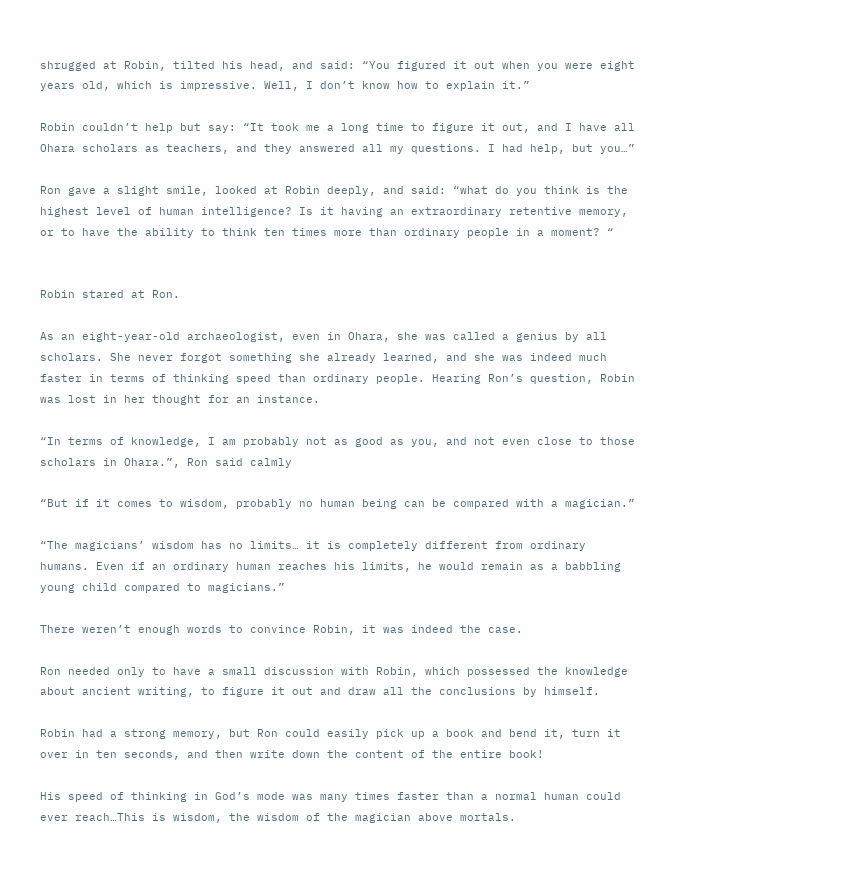shrugged at Robin, tilted his head, and said: “You figured it out when you were eight years old, which is impressive. Well, I don’t know how to explain it.”

Robin couldn’t help but say: “It took me a long time to figure it out, and I have all Ohara scholars as teachers, and they answered all my questions. I had help, but you…”

Ron gave a slight smile, looked at Robin deeply, and said: “what do you think is the highest level of human intelligence? Is it having an extraordinary retentive memory, or to have the ability to think ten times more than ordinary people in a moment? “


Robin stared at Ron.

As an eight-year-old archaeologist, even in Ohara, she was called a genius by all scholars. She never forgot something she already learned, and she was indeed much faster in terms of thinking speed than ordinary people. Hearing Ron’s question, Robin was lost in her thought for an instance.

“In terms of knowledge, I am probably not as good as you, and not even close to those scholars in Ohara.”, Ron said calmly

“But if it comes to wisdom, probably no human being can be compared with a magician.”

“The magicians’ wisdom has no limits… it is completely different from ordinary humans. Even if an ordinary human reaches his limits, he would remain as a babbling young child compared to magicians.”

There weren’t enough words to convince Robin, it was indeed the case.

Ron needed only to have a small discussion with Robin, which possessed the knowledge about ancient writing, to figure it out and draw all the conclusions by himself.

Robin had a strong memory, but Ron could easily pick up a book and bend it, turn it over in ten seconds, and then write down the content of the entire book!

His speed of thinking in God’s mode was many times faster than a normal human could ever reach…This is wisdom, the wisdom of the magician above mortals.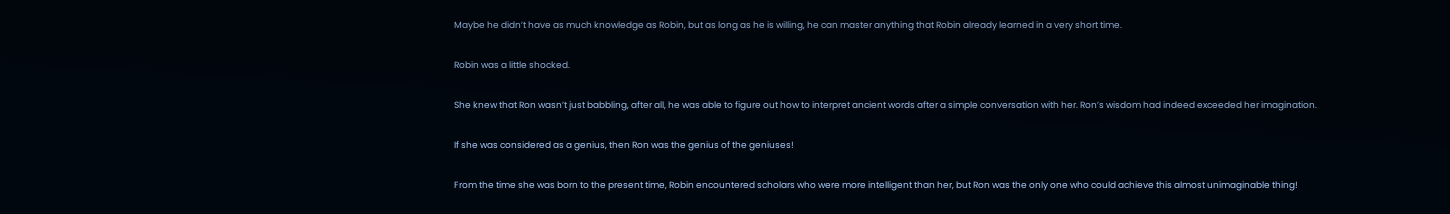Maybe he didn’t have as much knowledge as Robin, but as long as he is willing, he can master anything that Robin already learned in a very short time.

Robin was a little shocked.

She knew that Ron wasn’t just babbling, after all, he was able to figure out how to interpret ancient words after a simple conversation with her. Ron’s wisdom had indeed exceeded her imagination.

If she was considered as a genius, then Ron was the genius of the geniuses!

From the time she was born to the present time, Robin encountered scholars who were more intelligent than her, but Ron was the only one who could achieve this almost unimaginable thing!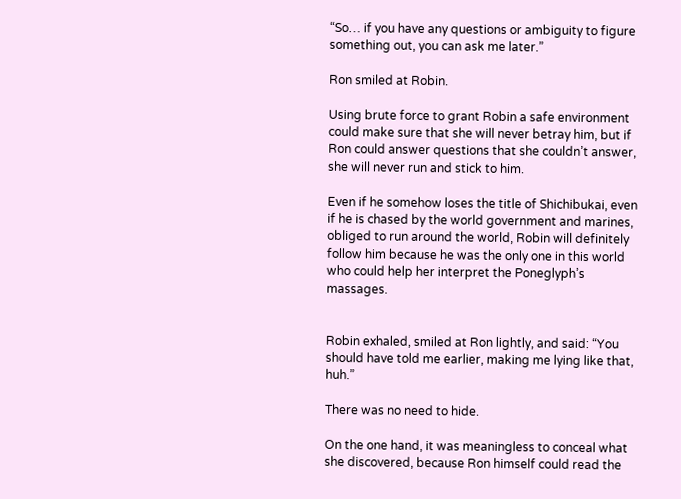“So… if you have any questions or ambiguity to figure something out, you can ask me later.”

Ron smiled at Robin.

Using brute force to grant Robin a safe environment could make sure that she will never betray him, but if Ron could answer questions that she couldn’t answer, she will never run and stick to him.

Even if he somehow loses the title of Shichibukai, even if he is chased by the world government and marines, obliged to run around the world, Robin will definitely follow him because he was the only one in this world who could help her interpret the Poneglyph’s massages.


Robin exhaled, smiled at Ron lightly, and said: “You should have told me earlier, making me lying like that, huh.”

There was no need to hide.

On the one hand, it was meaningless to conceal what she discovered, because Ron himself could read the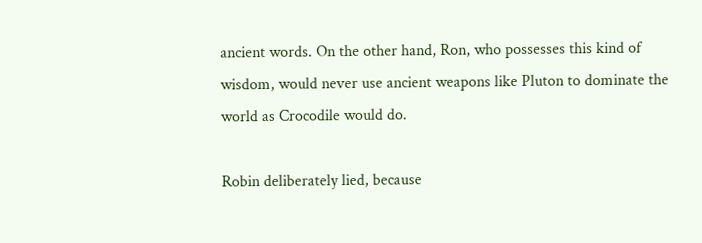ancient words. On the other hand, Ron, who possesses this kind of wisdom, would never use ancient weapons like Pluton to dominate the world as Crocodile would do.

Robin deliberately lied, because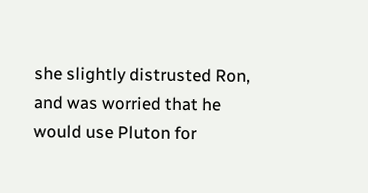she slightly distrusted Ron, and was worried that he would use Pluton for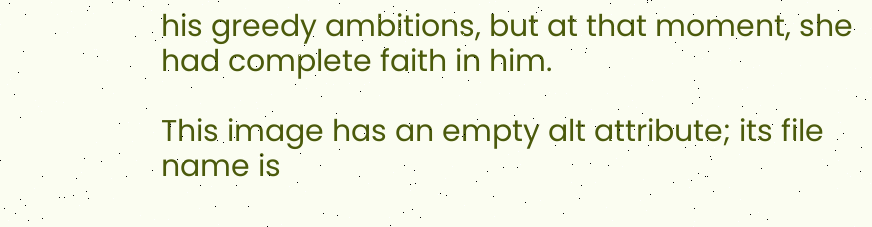his greedy ambitions, but at that moment, she had complete faith in him.

This image has an empty alt attribute; its file name is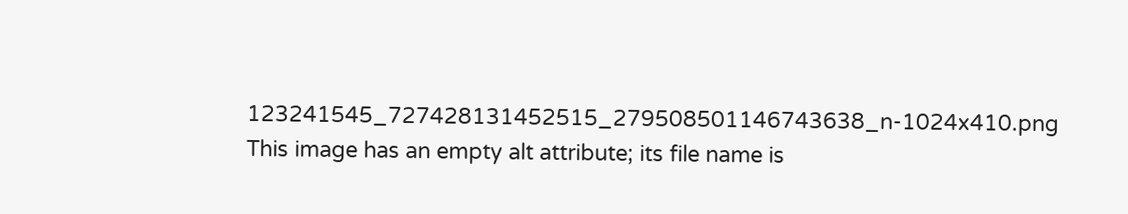123241545_727428131452515_279508501146743638_n-1024x410.png
This image has an empty alt attribute; its file name is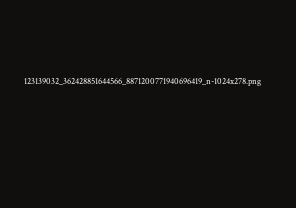123139032_362428851644566_8871200771940696419_n-1024x278.png